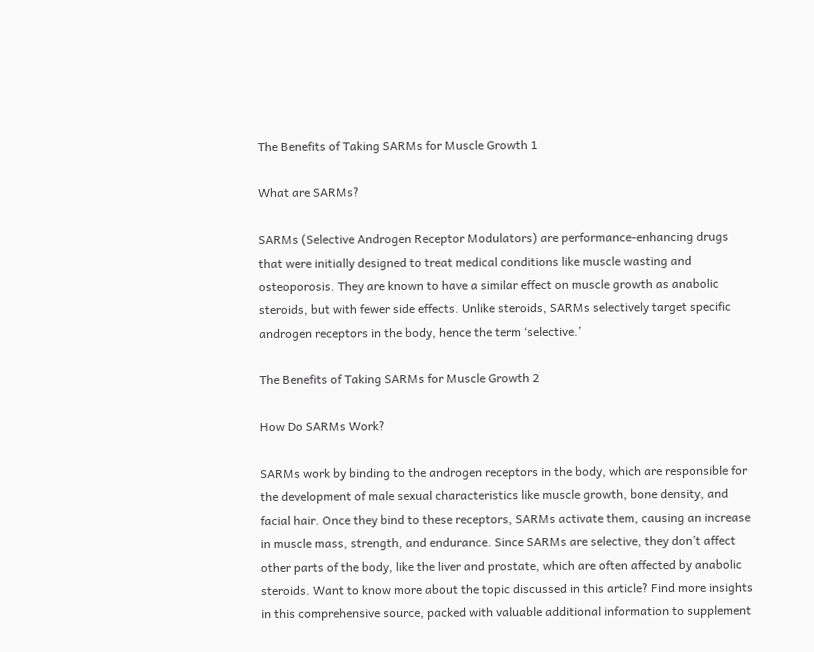The Benefits of Taking SARMs for Muscle Growth 1

What are SARMs?

SARMs (Selective Androgen Receptor Modulators) are performance-enhancing drugs that were initially designed to treat medical conditions like muscle wasting and osteoporosis. They are known to have a similar effect on muscle growth as anabolic steroids, but with fewer side effects. Unlike steroids, SARMs selectively target specific androgen receptors in the body, hence the term ‘selective.’

The Benefits of Taking SARMs for Muscle Growth 2

How Do SARMs Work?

SARMs work by binding to the androgen receptors in the body, which are responsible for the development of male sexual characteristics like muscle growth, bone density, and facial hair. Once they bind to these receptors, SARMs activate them, causing an increase in muscle mass, strength, and endurance. Since SARMs are selective, they don’t affect other parts of the body, like the liver and prostate, which are often affected by anabolic steroids. Want to know more about the topic discussed in this article? Find more insights in this comprehensive source, packed with valuable additional information to supplement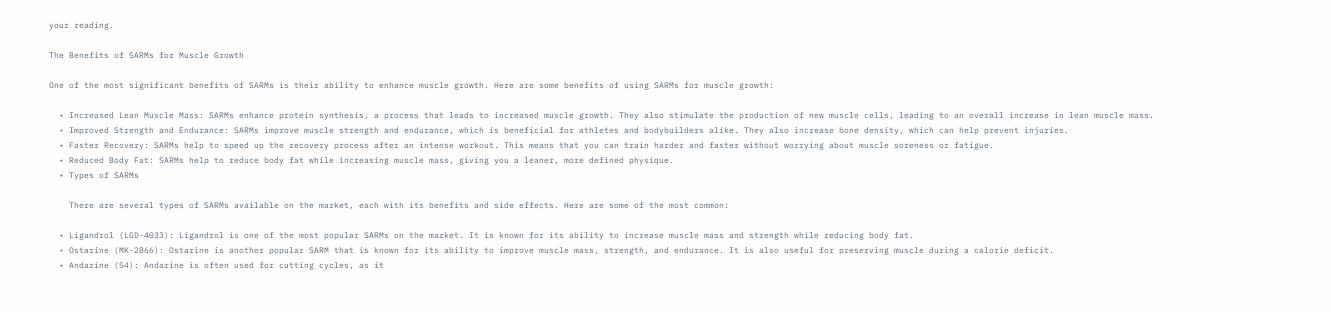your reading.

The Benefits of SARMs for Muscle Growth

One of the most significant benefits of SARMs is their ability to enhance muscle growth. Here are some benefits of using SARMs for muscle growth:

  • Increased Lean Muscle Mass: SARMs enhance protein synthesis, a process that leads to increased muscle growth. They also stimulate the production of new muscle cells, leading to an overall increase in lean muscle mass.
  • Improved Strength and Endurance: SARMs improve muscle strength and endurance, which is beneficial for athletes and bodybuilders alike. They also increase bone density, which can help prevent injuries.
  • Faster Recovery: SARMs help to speed up the recovery process after an intense workout. This means that you can train harder and faster without worrying about muscle soreness or fatigue.
  • Reduced Body Fat: SARMs help to reduce body fat while increasing muscle mass, giving you a leaner, more defined physique.
  • Types of SARMs

    There are several types of SARMs available on the market, each with its benefits and side effects. Here are some of the most common:

  • Ligandrol (LGD-4033): Ligandrol is one of the most popular SARMs on the market. It is known for its ability to increase muscle mass and strength while reducing body fat.
  • Ostarine (MK-2866): Ostarine is another popular SARM that is known for its ability to improve muscle mass, strength, and endurance. It is also useful for preserving muscle during a calorie deficit.
  • Andarine (S4): Andarine is often used for cutting cycles, as it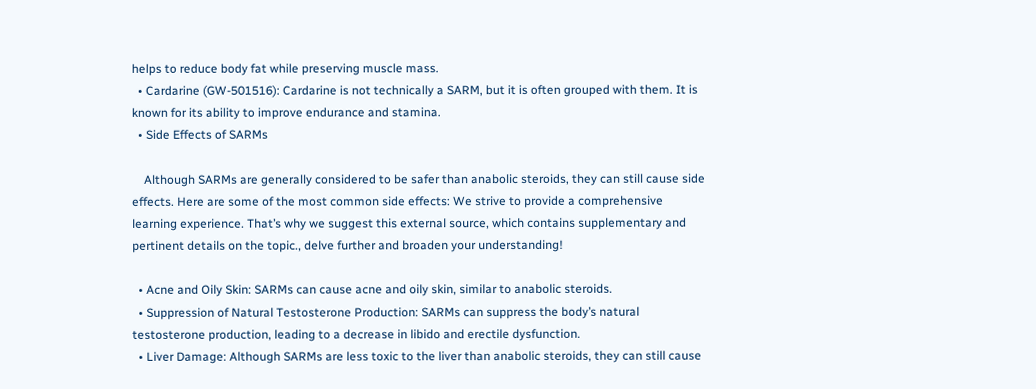helps to reduce body fat while preserving muscle mass.
  • Cardarine (GW-501516): Cardarine is not technically a SARM, but it is often grouped with them. It is known for its ability to improve endurance and stamina.
  • Side Effects of SARMs

    Although SARMs are generally considered to be safer than anabolic steroids, they can still cause side effects. Here are some of the most common side effects: We strive to provide a comprehensive learning experience. That’s why we suggest this external source, which contains supplementary and pertinent details on the topic., delve further and broaden your understanding!

  • Acne and Oily Skin: SARMs can cause acne and oily skin, similar to anabolic steroids.
  • Suppression of Natural Testosterone Production: SARMs can suppress the body’s natural testosterone production, leading to a decrease in libido and erectile dysfunction.
  • Liver Damage: Although SARMs are less toxic to the liver than anabolic steroids, they can still cause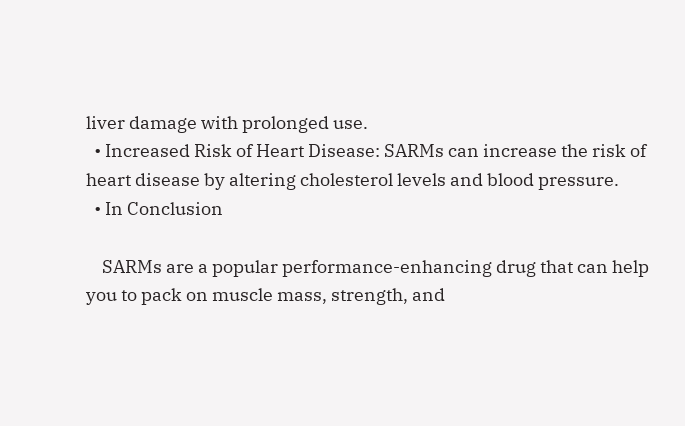liver damage with prolonged use.
  • Increased Risk of Heart Disease: SARMs can increase the risk of heart disease by altering cholesterol levels and blood pressure.
  • In Conclusion

    SARMs are a popular performance-enhancing drug that can help you to pack on muscle mass, strength, and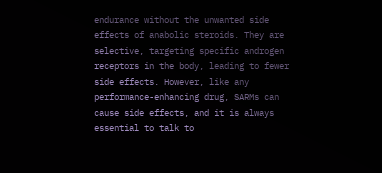endurance without the unwanted side effects of anabolic steroids. They are selective, targeting specific androgen receptors in the body, leading to fewer side effects. However, like any performance-enhancing drug, SARMs can cause side effects, and it is always essential to talk to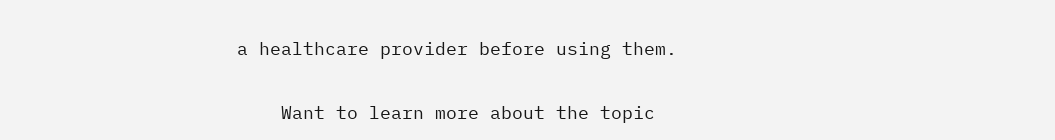a healthcare provider before using them.

    Want to learn more about the topic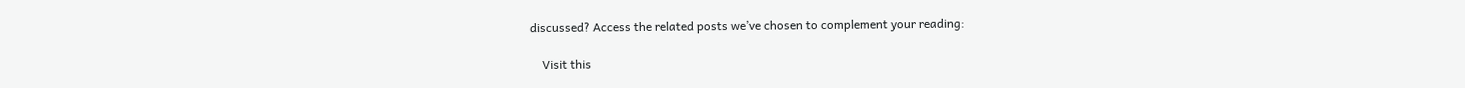discussed? Access the related posts we’ve chosen to complement your reading:

    Visit this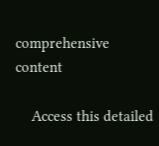comprehensive content

    Access this detailed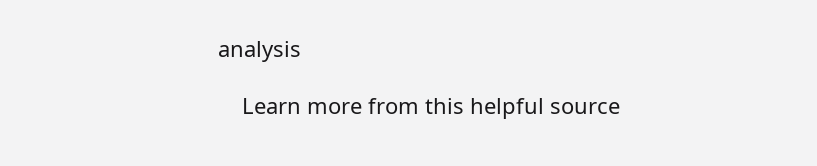analysis

    Learn more from this helpful source